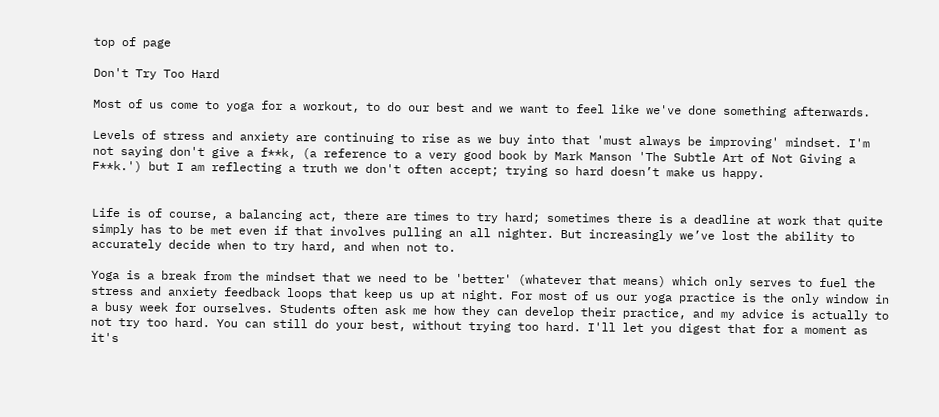top of page

Don't Try Too Hard

Most of us come to yoga for a workout, to do our best and we want to feel like we've done something afterwards.

Levels of stress and anxiety are continuing to rise as we buy into that 'must always be improving' mindset. I'm not saying don't give a f**k, (a reference to a very good book by Mark Manson 'The Subtle Art of Not Giving a F**k.') but I am reflecting a truth we don't often accept; trying so hard doesn’t make us happy.


Life is of course, a balancing act, there are times to try hard; sometimes there is a deadline at work that quite simply has to be met even if that involves pulling an all nighter. But increasingly we’ve lost the ability to accurately decide when to try hard, and when not to.

Yoga is a break from the mindset that we need to be 'better' (whatever that means) which only serves to fuel the stress and anxiety feedback loops that keep us up at night. For most of us our yoga practice is the only window in a busy week for ourselves. Students often ask me how they can develop their practice, and my advice is actually to not try too hard. You can still do your best, without trying too hard. I'll let you digest that for a moment as it's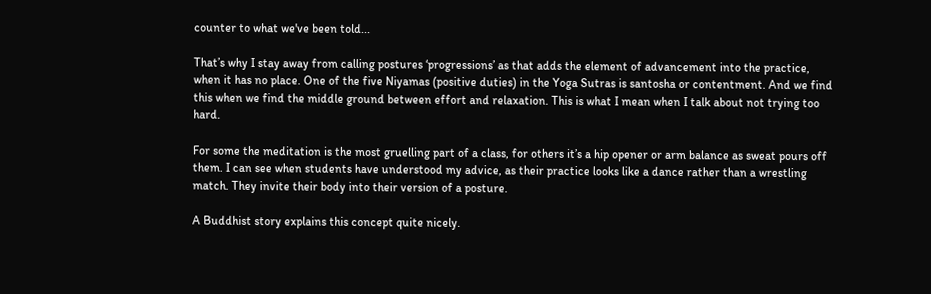counter to what we've been told...

That’s why I stay away from calling postures ‘progressions’ as that adds the element of advancement into the practice, when it has no place. One of the five Niyamas (positive duties) in the Yoga Sutras is santosha or contentment. And we find this when we find the middle ground between effort and relaxation. This is what I mean when I talk about not trying too hard.

For some the meditation is the most gruelling part of a class, for others it’s a hip opener or arm balance as sweat pours off them. I can see when students have understood my advice, as their practice looks like a dance rather than a wrestling match. They invite their body into their version of a posture.

A Buddhist story explains this concept quite nicely.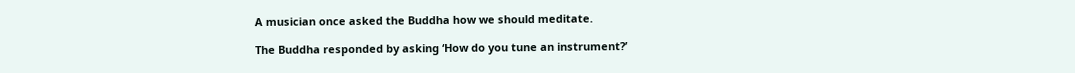A musician once asked the Buddha how we should meditate.

The Buddha responded by asking ‘How do you tune an instrument?’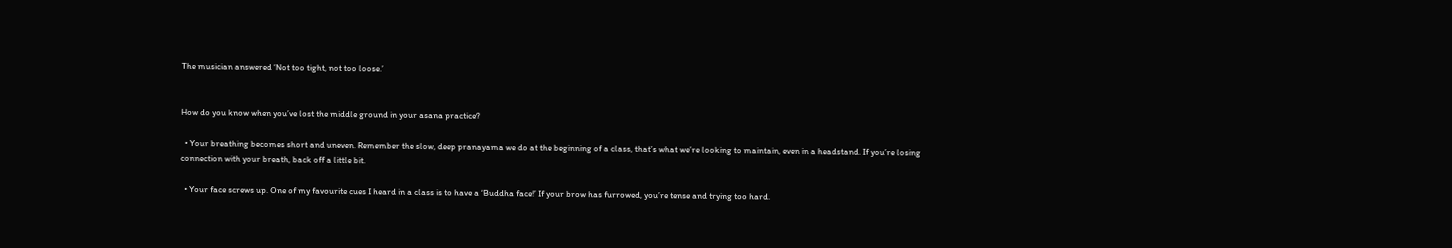The musician answered ‘Not too tight, not too loose.’


How do you know when you’ve lost the middle ground in your asana practice?

  • Your breathing becomes short and uneven. Remember the slow, deep pranayama we do at the beginning of a class, that’s what we’re looking to maintain, even in a headstand. If you’re losing connection with your breath, back off a little bit.

  • Your face screws up. One of my favourite cues I heard in a class is to have a ‘Buddha face!’ If your brow has furrowed, you’re tense and trying too hard.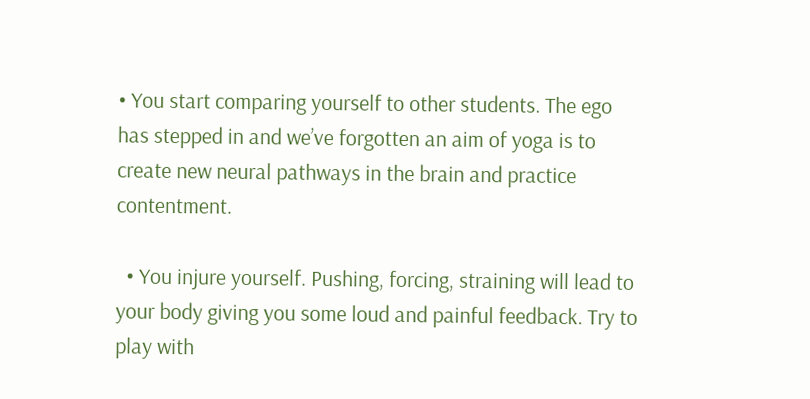• You start comparing yourself to other students. The ego has stepped in and we’ve forgotten an aim of yoga is to create new neural pathways in the brain and practice contentment.

  • You injure yourself. Pushing, forcing, straining will lead to your body giving you some loud and painful feedback. Try to play with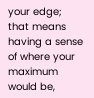your edge; that means having a sense of where your maximum would be,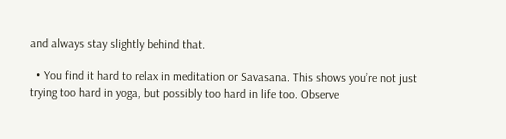and always stay slightly behind that.

  • You find it hard to relax in meditation or Savasana. This shows you’re not just trying too hard in yoga, but possibly too hard in life too. Observe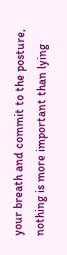your breath and commit to the posture, nothing is more important than lying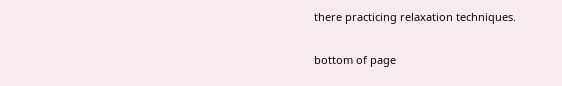there practicing relaxation techniques.

bottom of page